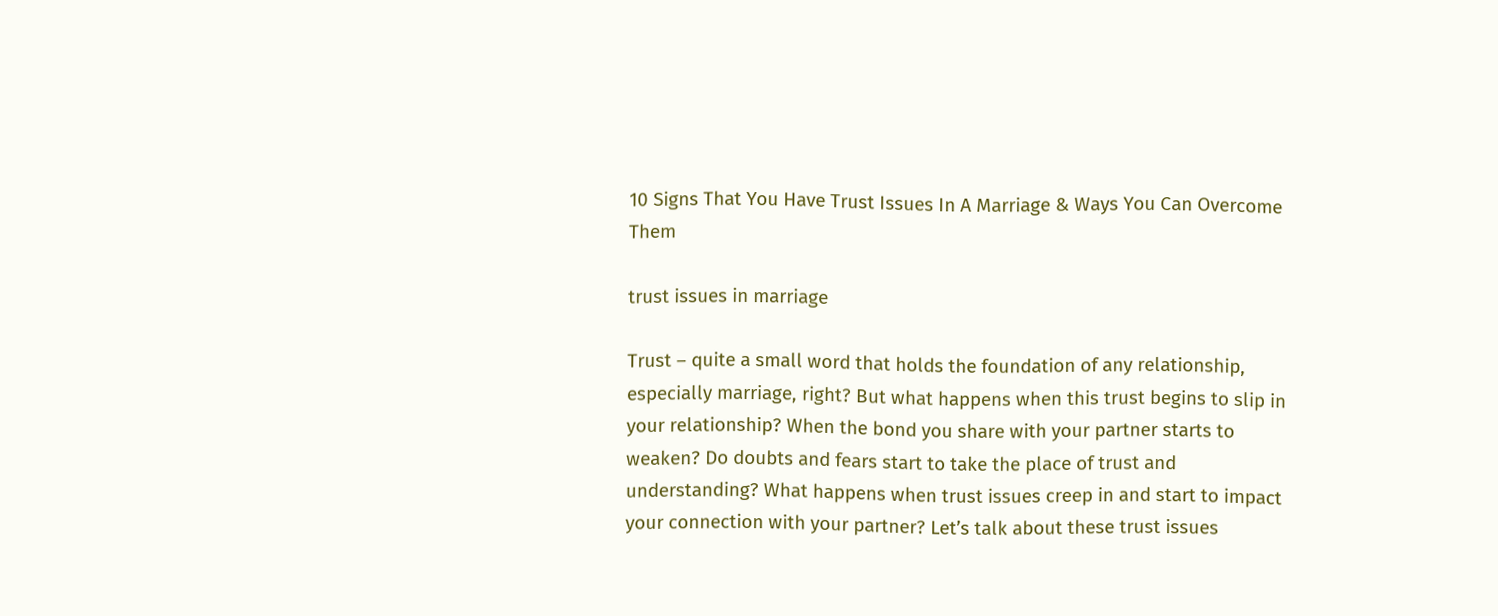10 Signs That You Have Trust Issues In A Marriage & Ways You Can Overcome Them

trust issues in marriage

Trust – quite a small word that holds the foundation of any relationship, especially marriage, right? But what happens when this trust begins to slip in your relationship? When the bond you share with your partner starts to weaken? Do doubts and fears start to take the place of trust and understanding? What happens when trust issues creep in and start to impact your connection with your partner? Let’s talk about these trust issues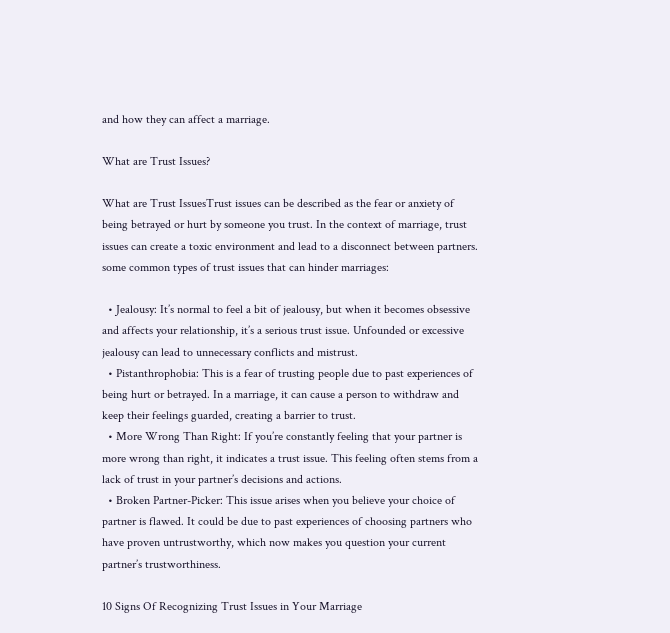and how they can affect a marriage.

What are Trust Issues?

What are Trust IssuesTrust issues can be described as the fear or anxiety of being betrayed or hurt by someone you trust. In the context of marriage, trust issues can create a toxic environment and lead to a disconnect between partners. some common types of trust issues that can hinder marriages:

  • Jealousy: It’s normal to feel a bit of jealousy, but when it becomes obsessive and affects your relationship, it’s a serious trust issue. Unfounded or excessive jealousy can lead to unnecessary conflicts and mistrust.
  • Pistanthrophobia: This is a fear of trusting people due to past experiences of being hurt or betrayed. In a marriage, it can cause a person to withdraw and keep their feelings guarded, creating a barrier to trust.
  • More Wrong Than Right: If you’re constantly feeling that your partner is more wrong than right, it indicates a trust issue. This feeling often stems from a lack of trust in your partner’s decisions and actions.
  • Broken Partner-Picker: This issue arises when you believe your choice of partner is flawed. It could be due to past experiences of choosing partners who have proven untrustworthy, which now makes you question your current partner’s trustworthiness.

10 Signs Of Recognizing Trust Issues in Your Marriage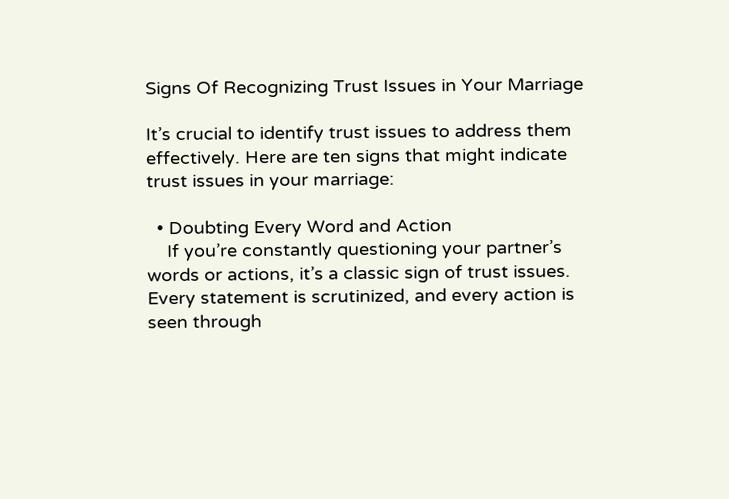Signs Of Recognizing Trust Issues in Your Marriage

It’s crucial to identify trust issues to address them effectively. Here are ten signs that might indicate trust issues in your marriage:

  • Doubting Every Word and Action
    If you’re constantly questioning your partner’s words or actions, it’s a classic sign of trust issues. Every statement is scrutinized, and every action is seen through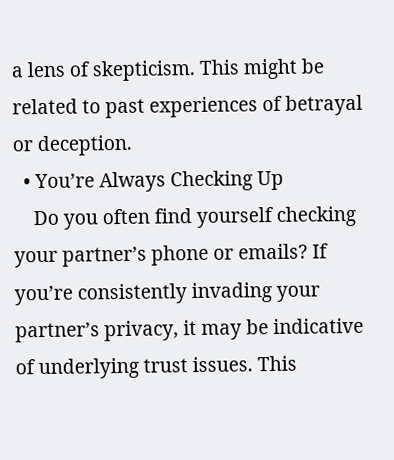a lens of skepticism. This might be related to past experiences of betrayal or deception.
  • You’re Always Checking Up
    Do you often find yourself checking your partner’s phone or emails? If you’re consistently invading your partner’s privacy, it may be indicative of underlying trust issues. This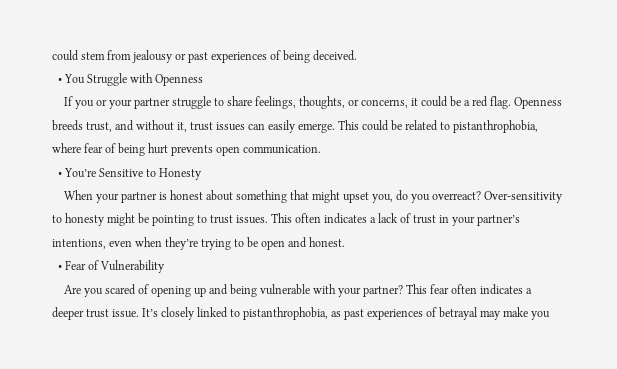could stem from jealousy or past experiences of being deceived.
  • You Struggle with Openness
    If you or your partner struggle to share feelings, thoughts, or concerns, it could be a red flag. Openness breeds trust, and without it, trust issues can easily emerge. This could be related to pistanthrophobia, where fear of being hurt prevents open communication.
  • You’re Sensitive to Honesty
    When your partner is honest about something that might upset you, do you overreact? Over-sensitivity to honesty might be pointing to trust issues. This often indicates a lack of trust in your partner’s intentions, even when they’re trying to be open and honest.
  • Fear of Vulnerability
    Are you scared of opening up and being vulnerable with your partner? This fear often indicates a deeper trust issue. It’s closely linked to pistanthrophobia, as past experiences of betrayal may make you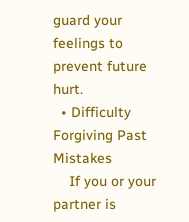guard your feelings to prevent future hurt.
  • Difficulty Forgiving Past Mistakes
    If you or your partner is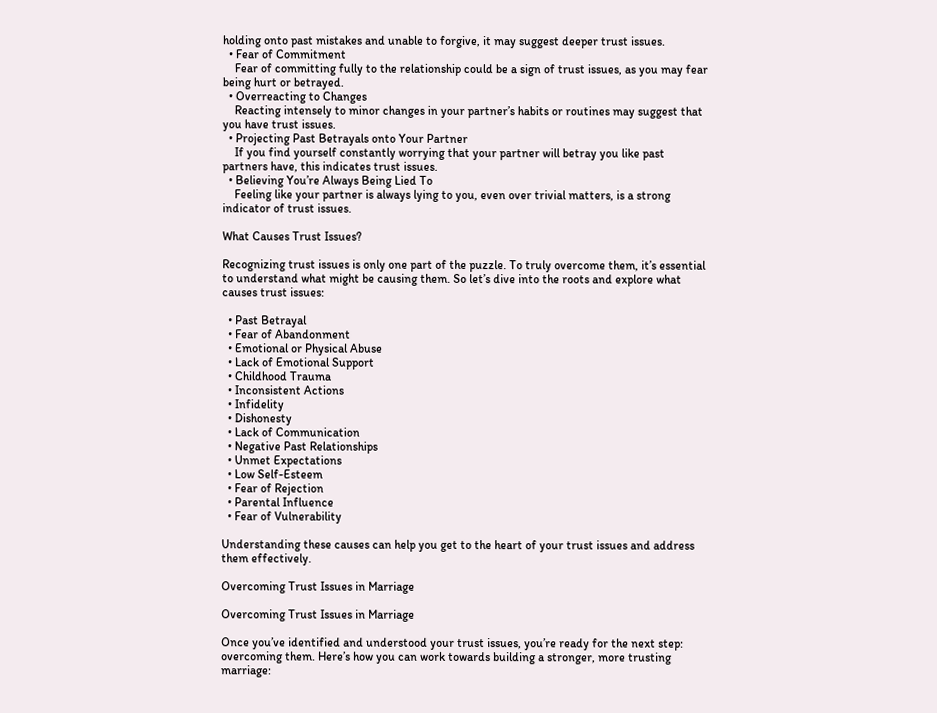holding onto past mistakes and unable to forgive, it may suggest deeper trust issues.
  • Fear of Commitment
    Fear of committing fully to the relationship could be a sign of trust issues, as you may fear being hurt or betrayed.
  • Overreacting to Changes
    Reacting intensely to minor changes in your partner’s habits or routines may suggest that you have trust issues.
  • Projecting Past Betrayals onto Your Partner
    If you find yourself constantly worrying that your partner will betray you like past partners have, this indicates trust issues.
  • Believing You’re Always Being Lied To
    Feeling like your partner is always lying to you, even over trivial matters, is a strong indicator of trust issues.

What Causes Trust Issues?

Recognizing trust issues is only one part of the puzzle. To truly overcome them, it’s essential to understand what might be causing them. So let’s dive into the roots and explore what causes trust issues:

  • Past Betrayal
  • Fear of Abandonment
  • Emotional or Physical Abuse
  • Lack of Emotional Support
  • Childhood Trauma
  • Inconsistent Actions
  • Infidelity
  • Dishonesty
  • Lack of Communication
  • Negative Past Relationships
  • Unmet Expectations
  • Low Self-Esteem
  • Fear of Rejection
  • Parental Influence
  • Fear of Vulnerability

Understanding these causes can help you get to the heart of your trust issues and address them effectively.

Overcoming Trust Issues in Marriage

Overcoming Trust Issues in Marriage

Once you’ve identified and understood your trust issues, you’re ready for the next step: overcoming them. Here’s how you can work towards building a stronger, more trusting marriage: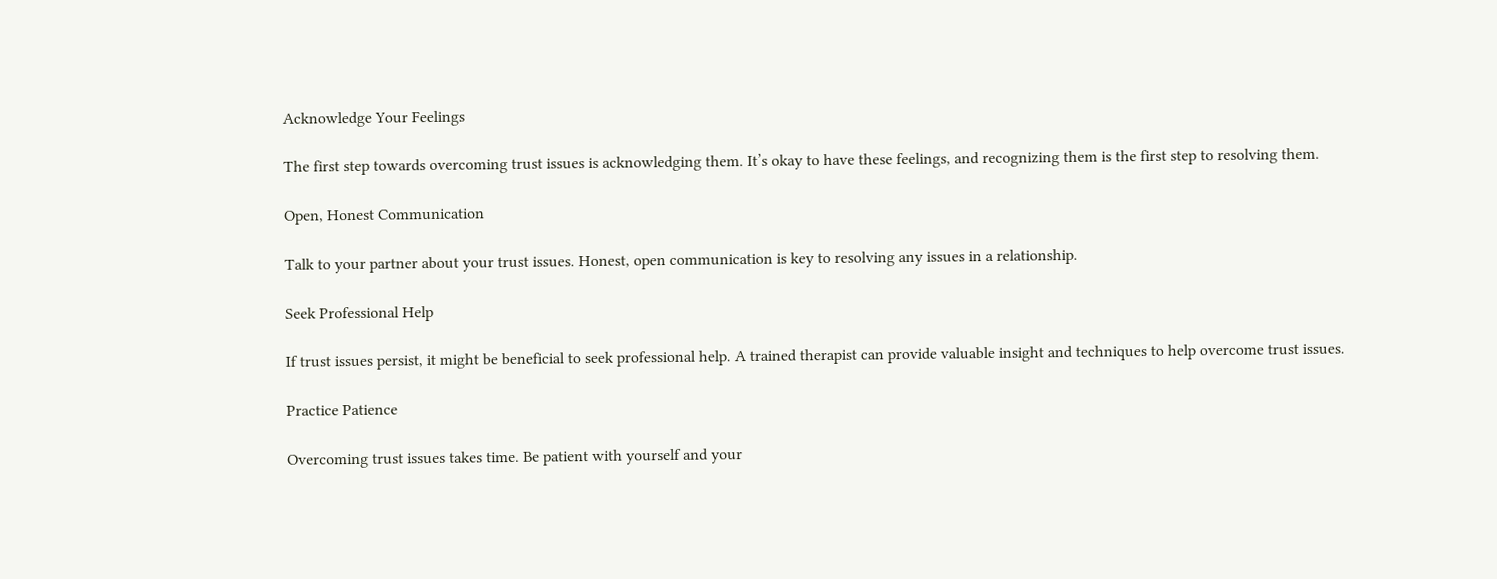Acknowledge Your Feelings

The first step towards overcoming trust issues is acknowledging them. It’s okay to have these feelings, and recognizing them is the first step to resolving them.

Open, Honest Communication

Talk to your partner about your trust issues. Honest, open communication is key to resolving any issues in a relationship.

Seek Professional Help

If trust issues persist, it might be beneficial to seek professional help. A trained therapist can provide valuable insight and techniques to help overcome trust issues.

Practice Patience

Overcoming trust issues takes time. Be patient with yourself and your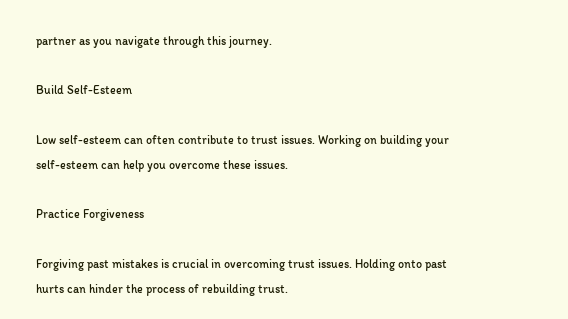partner as you navigate through this journey.

Build Self-Esteem

Low self-esteem can often contribute to trust issues. Working on building your self-esteem can help you overcome these issues.

Practice Forgiveness

Forgiving past mistakes is crucial in overcoming trust issues. Holding onto past hurts can hinder the process of rebuilding trust.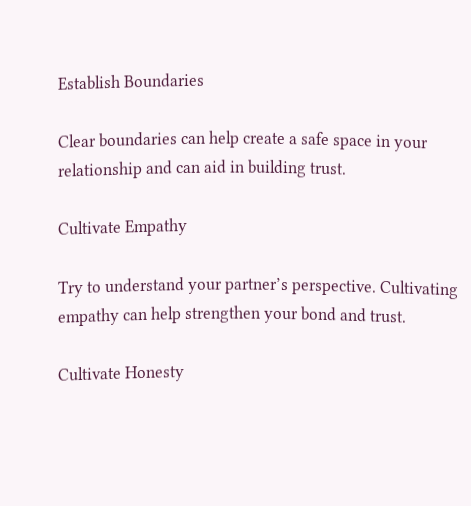Establish Boundaries

Clear boundaries can help create a safe space in your relationship and can aid in building trust.

Cultivate Empathy

Try to understand your partner’s perspective. Cultivating empathy can help strengthen your bond and trust.

Cultivate Honesty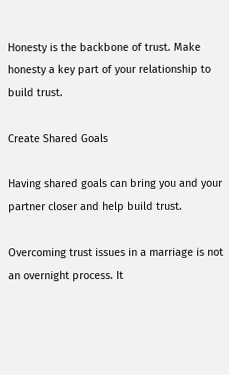Honesty is the backbone of trust. Make honesty a key part of your relationship to build trust.

Create Shared Goals

Having shared goals can bring you and your partner closer and help build trust.

Overcoming trust issues in a marriage is not an overnight process. It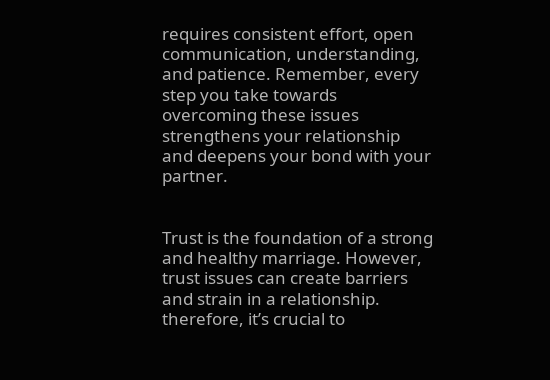requires consistent effort, open communication, understanding, and patience. Remember, every step you take towards overcoming these issues strengthens your relationship and deepens your bond with your partner.


Trust is the foundation of a strong and healthy marriage. However, trust issues can create barriers and strain in a relationship. therefore, it’s crucial to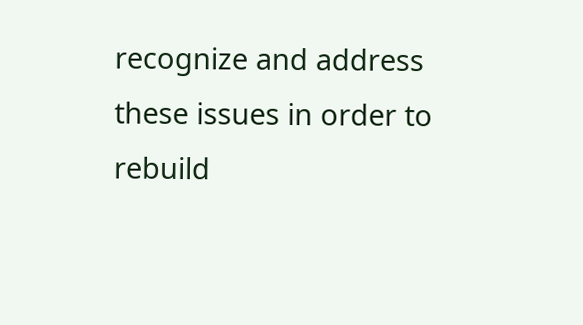recognize and address these issues in order to rebuild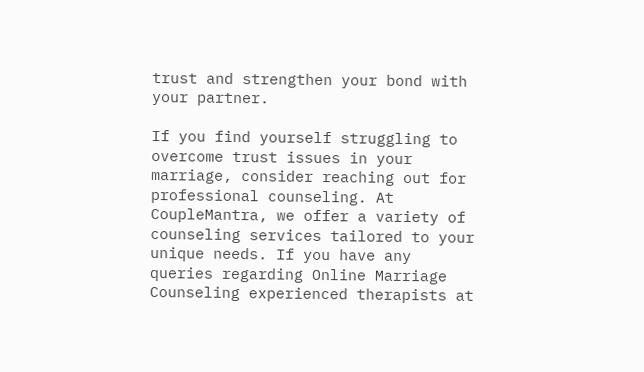trust and strengthen your bond with your partner.

If you find yourself struggling to overcome trust issues in your marriage, consider reaching out for professional counseling. At CoupleMantra, we offer a variety of counseling services tailored to your unique needs. If you have any queries regarding Online Marriage Counseling experienced therapists at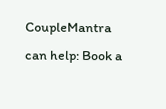CoupleMantra can help: Book a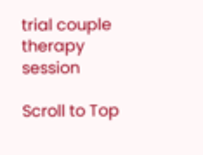trial couple therapy session

Scroll to Top